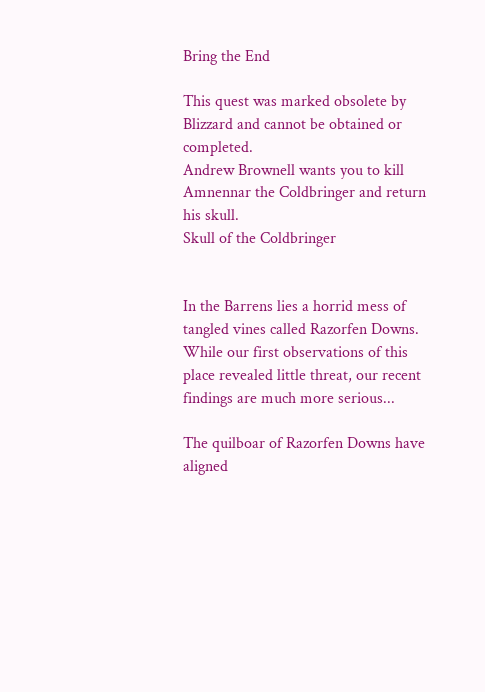Bring the End

This quest was marked obsolete by Blizzard and cannot be obtained or completed.
Andrew Brownell wants you to kill Amnennar the Coldbringer and return his skull.
Skull of the Coldbringer


In the Barrens lies a horrid mess of tangled vines called Razorfen Downs. While our first observations of this place revealed little threat, our recent findings are much more serious...

The quilboar of Razorfen Downs have aligned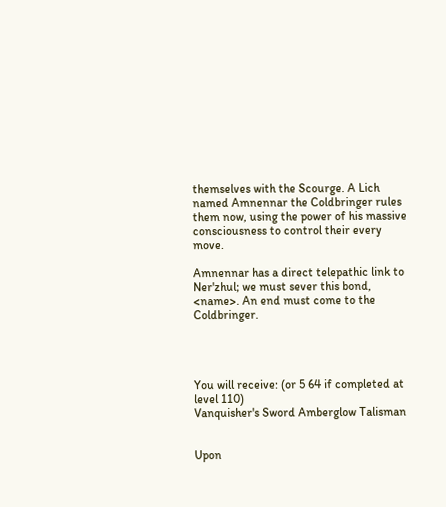themselves with the Scourge. A Lich named Amnennar the Coldbringer rules them now, using the power of his massive consciousness to control their every move.

Amnennar has a direct telepathic link to Ner'zhul; we must sever this bond, <name>. An end must come to the Coldbringer.




You will receive: (or 5 64 if completed at level 110)
Vanquisher's Sword Amberglow Talisman


Upon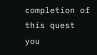completion of this quest you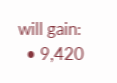will gain:
  • 9,420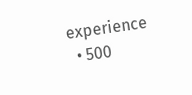experience
  • 500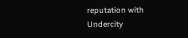reputation with Undercity